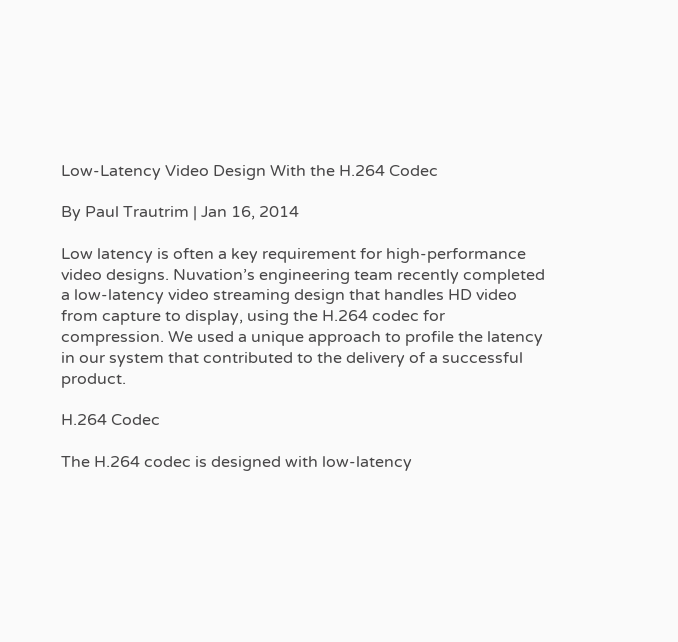Low-Latency Video Design With the H.264 Codec

By Paul Trautrim | Jan 16, 2014

Low latency is often a key requirement for high-performance video designs. Nuvation’s engineering team recently completed a low-latency video streaming design that handles HD video from capture to display, using the H.264 codec for compression. We used a unique approach to profile the latency in our system that contributed to the delivery of a successful product.

H.264 Codec

The H.264 codec is designed with low-latency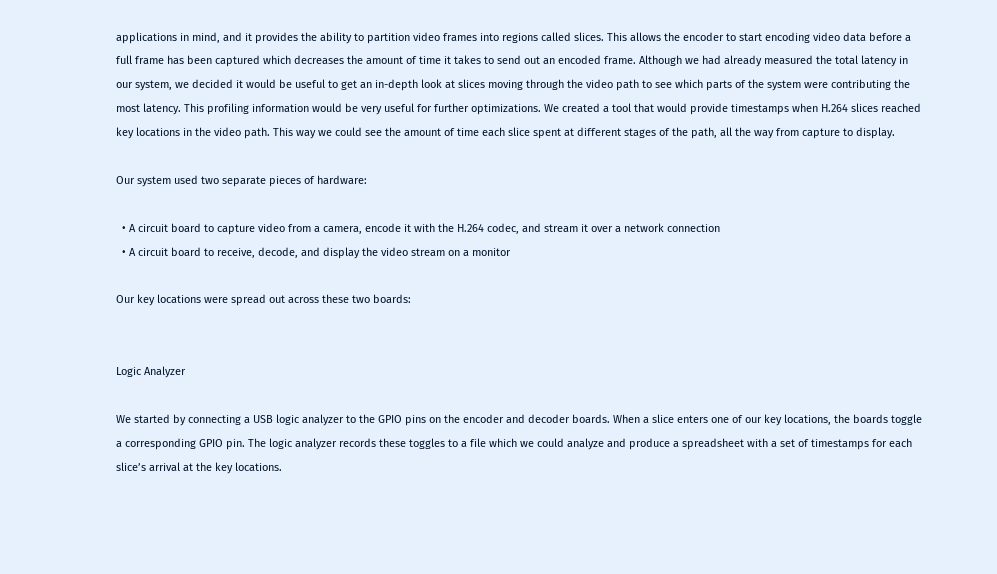applications in mind, and it provides the ability to partition video frames into regions called slices. This allows the encoder to start encoding video data before a full frame has been captured which decreases the amount of time it takes to send out an encoded frame. Although we had already measured the total latency in our system, we decided it would be useful to get an in-depth look at slices moving through the video path to see which parts of the system were contributing the most latency. This profiling information would be very useful for further optimizations. We created a tool that would provide timestamps when H.264 slices reached key locations in the video path. This way we could see the amount of time each slice spent at different stages of the path, all the way from capture to display.

Our system used two separate pieces of hardware:

  • A circuit board to capture video from a camera, encode it with the H.264 codec, and stream it over a network connection
  • A circuit board to receive, decode, and display the video stream on a monitor

Our key locations were spread out across these two boards:


Logic Analyzer

We started by connecting a USB logic analyzer to the GPIO pins on the encoder and decoder boards. When a slice enters one of our key locations, the boards toggle a corresponding GPIO pin. The logic analyzer records these toggles to a file which we could analyze and produce a spreadsheet with a set of timestamps for each slice’s arrival at the key locations.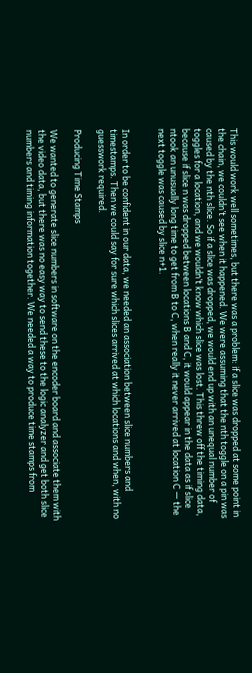This would work well sometimes, but there was a problem: if a slice was dropped at some point in the chain, we couldn’t see when it happened. We were assuming that the nth toggle on a pin was caused by the nth slice. So if a slice was dropped, we would end up with an unequal number of toggles for a location, and we wouldn’t know which slice was lost. This threw off the timing data, because if slice n was dropped between locations B and C, it would appear in the data as if slice ntook an unusually long time to get from B to C, when really it never arrived at location C — the next toggle was caused by slice n+1.


In order to be confident in our data, we needed an association between slice numbers and timestamps. Then we could say for sure which slices arrived at which locations and when, with no guesswork required.

Producing Time Stamps

We wanted to generate slice numbers in software on the encoder board and associate them with the video data, but there was no easy way to send these to the logic analyzer and get both slice numbers and timing information together. We needed a way to produce time stamps from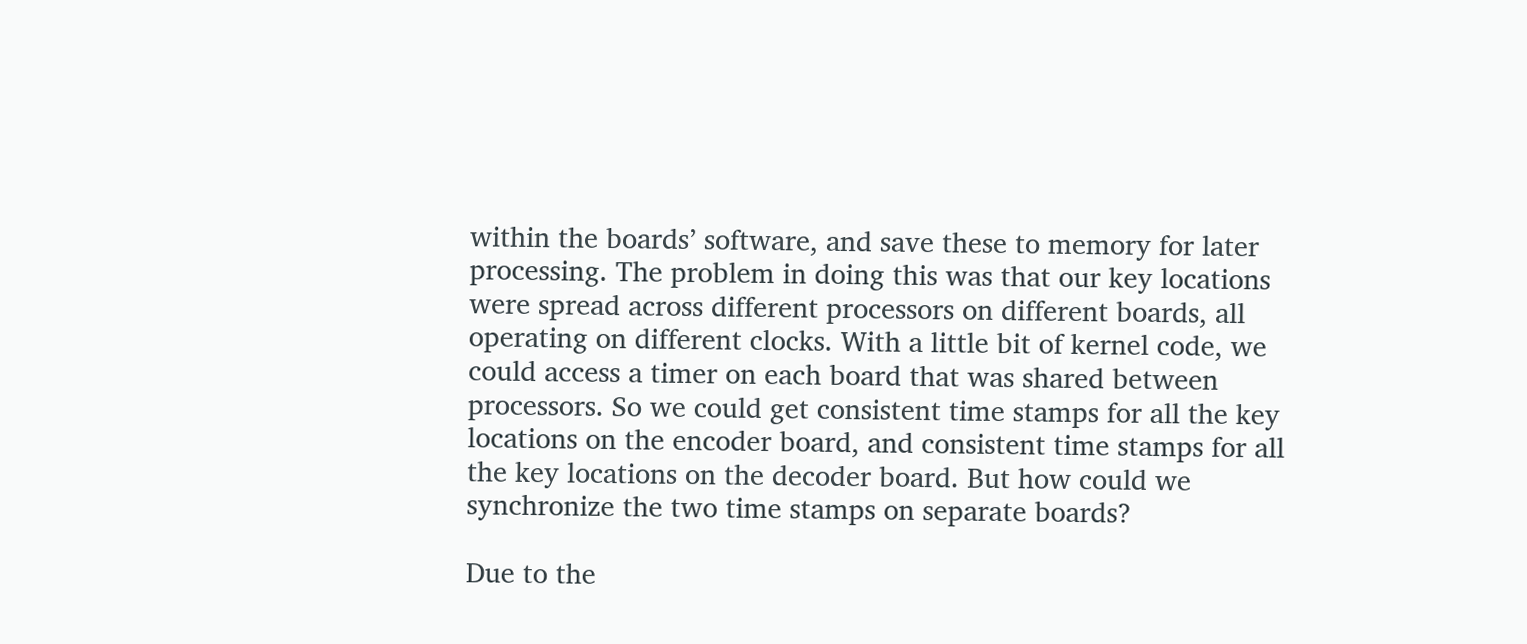within the boards’ software, and save these to memory for later processing. The problem in doing this was that our key locations were spread across different processors on different boards, all operating on different clocks. With a little bit of kernel code, we could access a timer on each board that was shared between processors. So we could get consistent time stamps for all the key locations on the encoder board, and consistent time stamps for all the key locations on the decoder board. But how could we synchronize the two time stamps on separate boards?

Due to the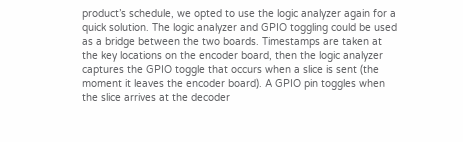product’s schedule, we opted to use the logic analyzer again for a quick solution. The logic analyzer and GPIO toggling could be used as a bridge between the two boards. Timestamps are taken at the key locations on the encoder board, then the logic analyzer captures the GPIO toggle that occurs when a slice is sent (the moment it leaves the encoder board). A GPIO pin toggles when the slice arrives at the decoder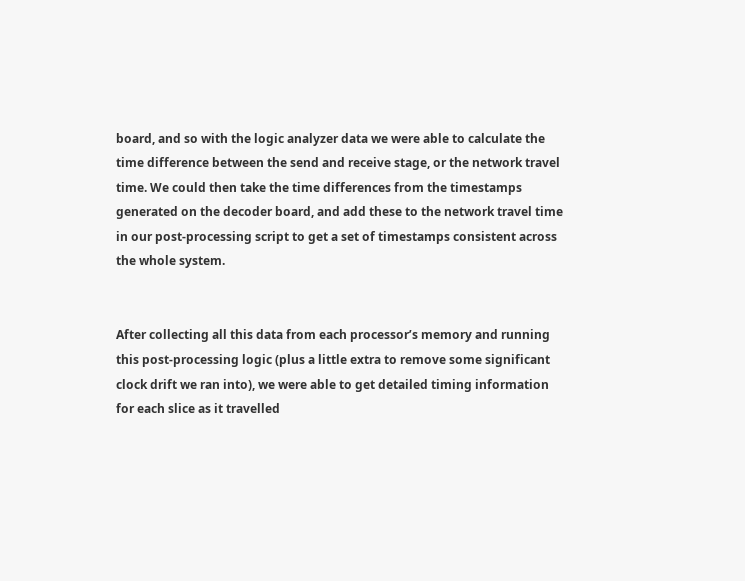board, and so with the logic analyzer data we were able to calculate the time difference between the send and receive stage, or the network travel time. We could then take the time differences from the timestamps generated on the decoder board, and add these to the network travel time in our post-processing script to get a set of timestamps consistent across the whole system.


After collecting all this data from each processor’s memory and running this post-processing logic (plus a little extra to remove some significant clock drift we ran into), we were able to get detailed timing information for each slice as it travelled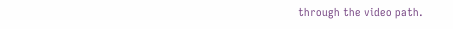through the video path.